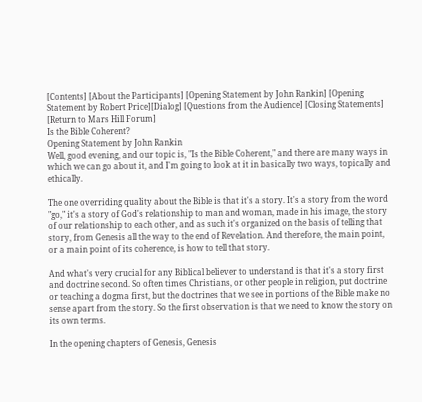[Contents] [About the Participants] [Opening Statement by John Rankin] [Opening Statement by Robert Price][Dialog] [Questions from the Audience] [Closing Statements]
[Return to Mars Hill Forum]
Is the Bible Coherent?
Opening Statement by John Rankin
Well, good evening, and our topic is, "Is the Bible Coherent," and there are many ways in which we can go about it, and I'm going to look at it in basically two ways, topically and ethically.

The one overriding quality about the Bible is that it's a story. It's a story from the word "go," it's a story of God's relationship to man and woman, made in his image, the story of our relationship to each other, and as such it's organized on the basis of telling that story, from Genesis all the way to the end of Revelation. And therefore, the main point, or a main point of its coherence, is how to tell that story.

And what's very crucial for any Biblical believer to understand is that it's a story first and doctrine second. So often times Christians, or other people in religion, put doctrine or teaching a dogma first, but the doctrines that we see in portions of the Bible make no sense apart from the story. So the first observation is that we need to know the story on its own terms.

In the opening chapters of Genesis, Genesis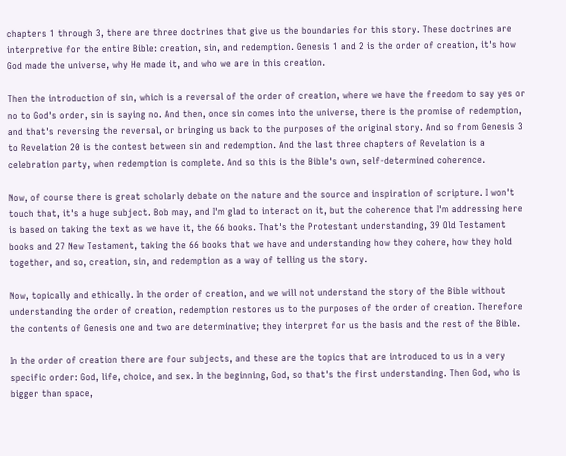chapters 1 through 3, there are three doctrines that give us the boundaries for this story. These doctrines are interpretive for the entire Bible: creation, sin, and redemption. Genesis 1 and 2 is the order of creation, it's how God made the universe, why He made it, and who we are in this creation.

Then the introduction of sin, which is a reversal of the order of creation, where we have the freedom to say yes or no to God's order, sin is saying no. And then, once sin comes into the universe, there is the promise of redemption, and that's reversing the reversal, or bringing us back to the purposes of the original story. And so from Genesis 3 to Revelation 20 is the contest between sin and redemption. And the last three chapters of Revelation is a celebration party, when redemption is complete. And so this is the Bible's own, self-determined coherence.

Now, of course there is great scholarly debate on the nature and the source and inspiration of scripture. I won't touch that, it's a huge subject. Bob may, and I'm glad to interact on it, but the coherence that I'm addressing here is based on taking the text as we have it, the 66 books. That's the Protestant understanding, 39 Old Testament books and 27 New Testament, taking the 66 books that we have and understanding how they cohere, how they hold together, and so, creation, sin, and redemption as a way of telling us the story.

Now, topically and ethically. In the order of creation, and we will not understand the story of the Bible without understanding the order of creation, redemption restores us to the purposes of the order of creation. Therefore the contents of Genesis one and two are determinative; they interpret for us the basis and the rest of the Bible.

In the order of creation there are four subjects, and these are the topics that are introduced to us in a very specific order: God, life, choice, and sex. In the beginning, God, so that's the first understanding. Then God, who is bigger than space,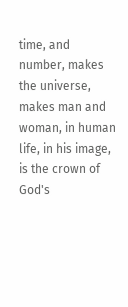time, and number, makes the universe, makes man and woman, in human life, in his image, is the crown of God's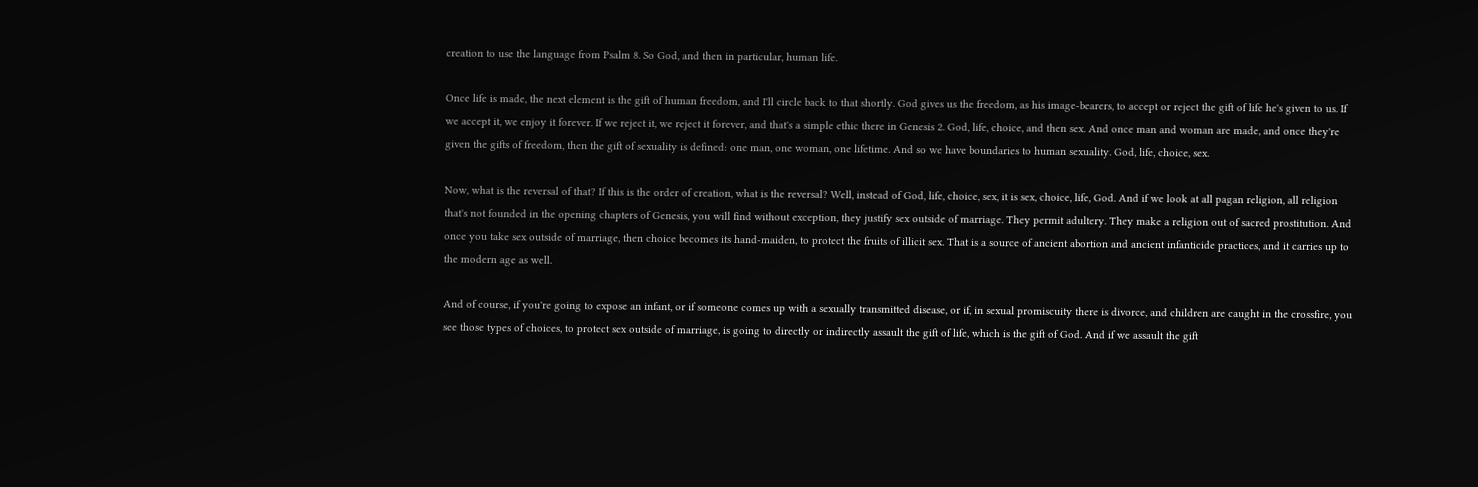creation to use the language from Psalm 8. So God, and then in particular, human life.

Once life is made, the next element is the gift of human freedom, and I'll circle back to that shortly. God gives us the freedom, as his image-bearers, to accept or reject the gift of life he's given to us. If we accept it, we enjoy it forever. If we reject it, we reject it forever, and that's a simple ethic there in Genesis 2. God, life, choice, and then sex. And once man and woman are made, and once they're given the gifts of freedom, then the gift of sexuality is defined: one man, one woman, one lifetime. And so we have boundaries to human sexuality. God, life, choice, sex.

Now, what is the reversal of that? If this is the order of creation, what is the reversal? Well, instead of God, life, choice, sex, it is sex, choice, life, God. And if we look at all pagan religion, all religion that's not founded in the opening chapters of Genesis, you will find without exception, they justify sex outside of marriage. They permit adultery. They make a religion out of sacred prostitution. And once you take sex outside of marriage, then choice becomes its hand-maiden, to protect the fruits of illicit sex. That is a source of ancient abortion and ancient infanticide practices, and it carries up to the modern age as well.

And of course, if you're going to expose an infant, or if someone comes up with a sexually transmitted disease, or if, in sexual promiscuity there is divorce, and children are caught in the crossfire, you see those types of choices, to protect sex outside of marriage, is going to directly or indirectly assault the gift of life, which is the gift of God. And if we assault the gift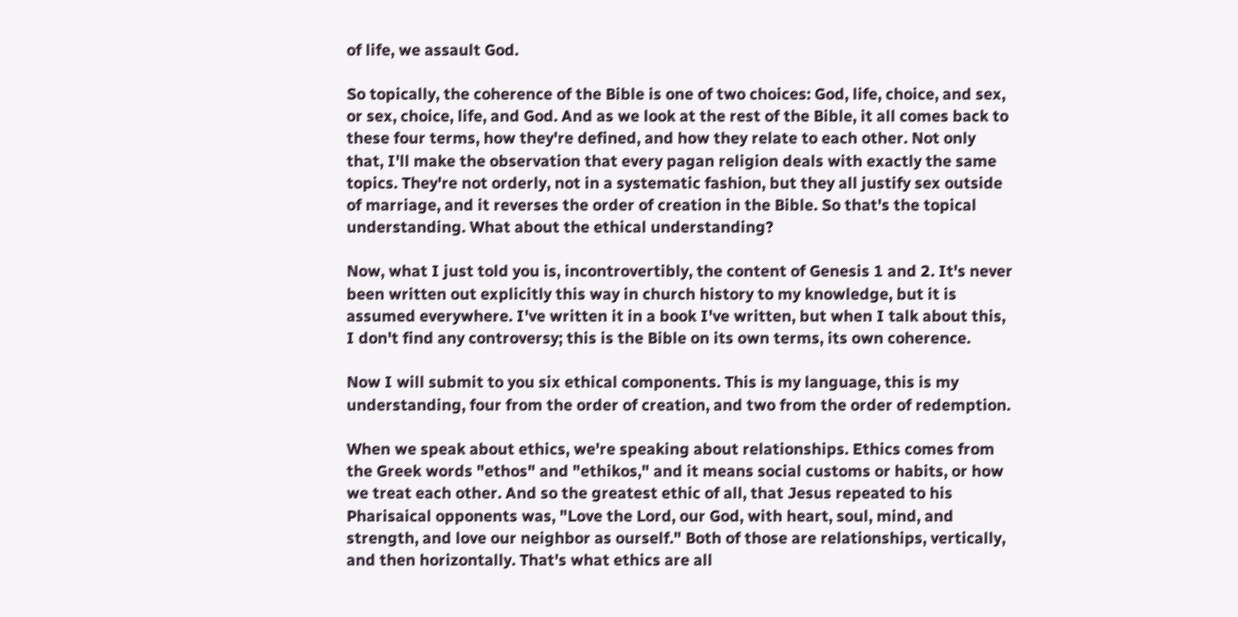of life, we assault God.

So topically, the coherence of the Bible is one of two choices: God, life, choice, and sex, or sex, choice, life, and God. And as we look at the rest of the Bible, it all comes back to these four terms, how they're defined, and how they relate to each other. Not only that, I'll make the observation that every pagan religion deals with exactly the same topics. They're not orderly, not in a systematic fashion, but they all justify sex outside of marriage, and it reverses the order of creation in the Bible. So that's the topical understanding. What about the ethical understanding?

Now, what I just told you is, incontrovertibly, the content of Genesis 1 and 2. It's never been written out explicitly this way in church history to my knowledge, but it is assumed everywhere. I've written it in a book I've written, but when I talk about this, I don't find any controversy; this is the Bible on its own terms, its own coherence.

Now I will submit to you six ethical components. This is my language, this is my understanding, four from the order of creation, and two from the order of redemption.

When we speak about ethics, we're speaking about relationships. Ethics comes from the Greek words "ethos" and "ethikos," and it means social customs or habits, or how we treat each other. And so the greatest ethic of all, that Jesus repeated to his Pharisaical opponents was, "Love the Lord, our God, with heart, soul, mind, and strength, and love our neighbor as ourself." Both of those are relationships, vertically, and then horizontally. That's what ethics are all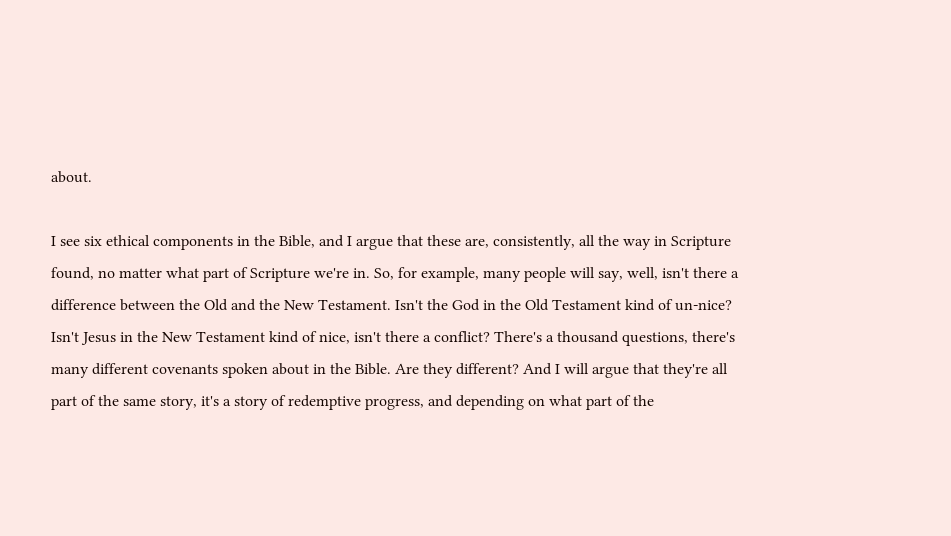about.

I see six ethical components in the Bible, and I argue that these are, consistently, all the way in Scripture found, no matter what part of Scripture we're in. So, for example, many people will say, well, isn't there a difference between the Old and the New Testament. Isn't the God in the Old Testament kind of un-nice? Isn't Jesus in the New Testament kind of nice, isn't there a conflict? There's a thousand questions, there's many different covenants spoken about in the Bible. Are they different? And I will argue that they're all part of the same story, it's a story of redemptive progress, and depending on what part of the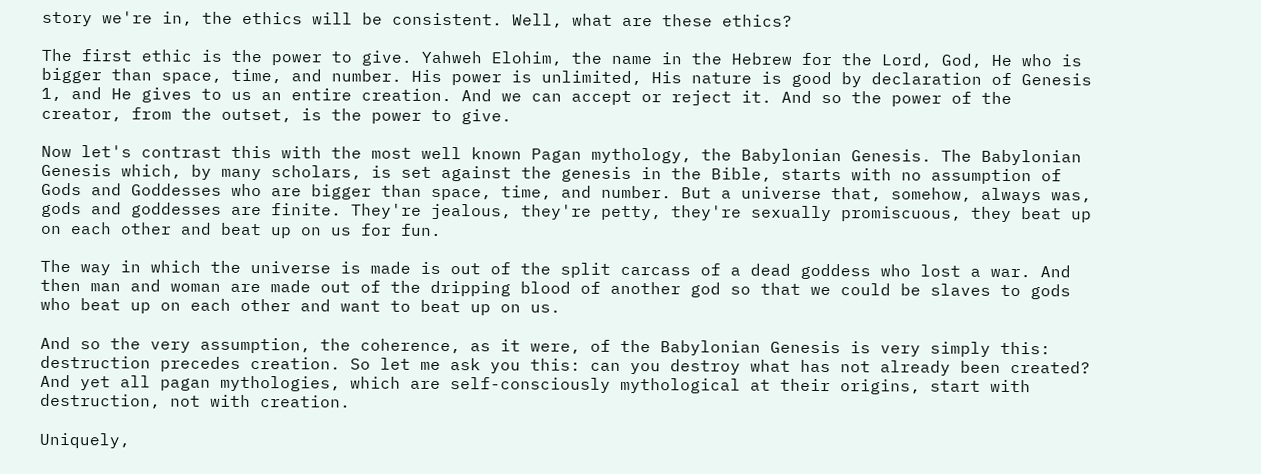story we're in, the ethics will be consistent. Well, what are these ethics?

The first ethic is the power to give. Yahweh Elohim, the name in the Hebrew for the Lord, God, He who is bigger than space, time, and number. His power is unlimited, His nature is good by declaration of Genesis 1, and He gives to us an entire creation. And we can accept or reject it. And so the power of the creator, from the outset, is the power to give.

Now let's contrast this with the most well known Pagan mythology, the Babylonian Genesis. The Babylonian Genesis which, by many scholars, is set against the genesis in the Bible, starts with no assumption of Gods and Goddesses who are bigger than space, time, and number. But a universe that, somehow, always was, gods and goddesses are finite. They're jealous, they're petty, they're sexually promiscuous, they beat up on each other and beat up on us for fun.

The way in which the universe is made is out of the split carcass of a dead goddess who lost a war. And then man and woman are made out of the dripping blood of another god so that we could be slaves to gods who beat up on each other and want to beat up on us.

And so the very assumption, the coherence, as it were, of the Babylonian Genesis is very simply this: destruction precedes creation. So let me ask you this: can you destroy what has not already been created? And yet all pagan mythologies, which are self-consciously mythological at their origins, start with destruction, not with creation.

Uniquely,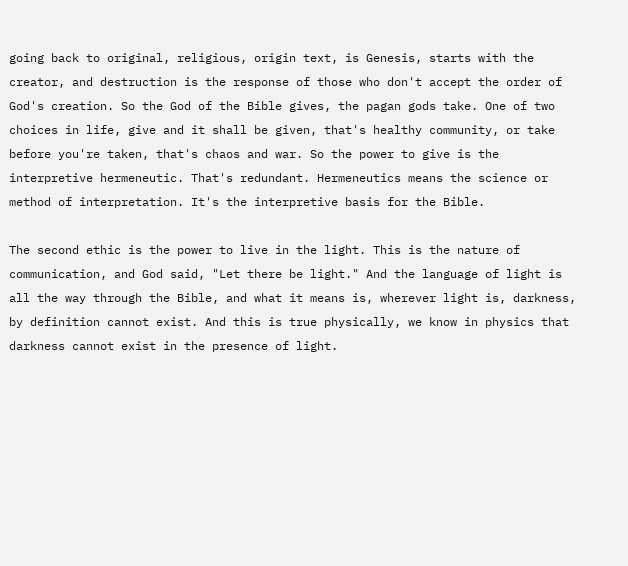going back to original, religious, origin text, is Genesis, starts with the creator, and destruction is the response of those who don't accept the order of God's creation. So the God of the Bible gives, the pagan gods take. One of two choices in life, give and it shall be given, that's healthy community, or take before you're taken, that's chaos and war. So the power to give is the interpretive hermeneutic. That's redundant. Hermeneutics means the science or method of interpretation. It's the interpretive basis for the Bible.

The second ethic is the power to live in the light. This is the nature of communication, and God said, "Let there be light." And the language of light is all the way through the Bible, and what it means is, wherever light is, darkness, by definition cannot exist. And this is true physically, we know in physics that darkness cannot exist in the presence of light.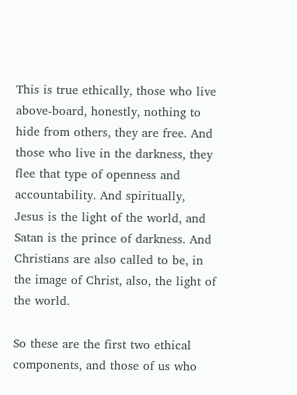This is true ethically, those who live above-board, honestly, nothing to hide from others, they are free. And those who live in the darkness, they flee that type of openness and accountability. And spiritually, Jesus is the light of the world, and Satan is the prince of darkness. And Christians are also called to be, in the image of Christ, also, the light of the world.

So these are the first two ethical components, and those of us who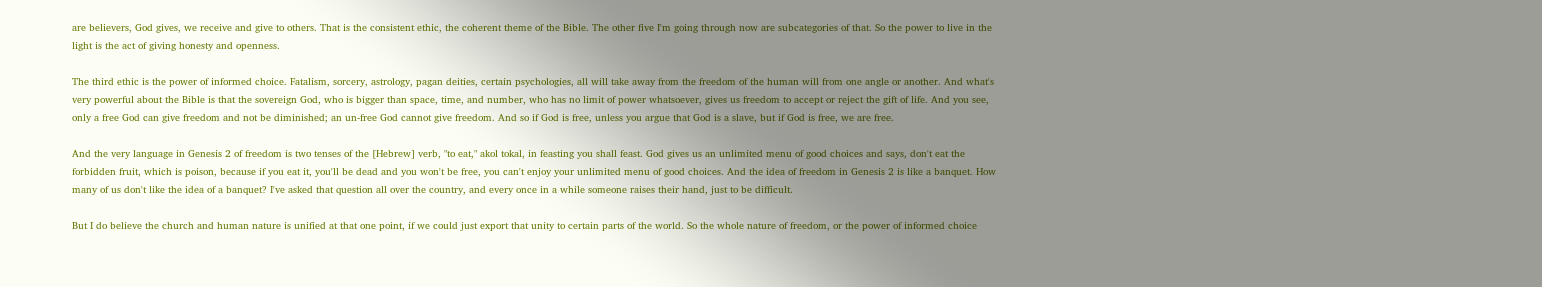are believers, God gives, we receive and give to others. That is the consistent ethic, the coherent theme of the Bible. The other five I'm going through now are subcategories of that. So the power to live in the light is the act of giving honesty and openness.

The third ethic is the power of informed choice. Fatalism, sorcery, astrology, pagan deities, certain psychologies, all will take away from the freedom of the human will from one angle or another. And what's very powerful about the Bible is that the sovereign God, who is bigger than space, time, and number, who has no limit of power whatsoever, gives us freedom to accept or reject the gift of life. And you see, only a free God can give freedom and not be diminished; an un-free God cannot give freedom. And so if God is free, unless you argue that God is a slave, but if God is free, we are free.

And the very language in Genesis 2 of freedom is two tenses of the [Hebrew] verb, "to eat," akol tokal, in feasting you shall feast. God gives us an unlimited menu of good choices and says, don't eat the forbidden fruit, which is poison, because if you eat it, you'll be dead and you won't be free, you can't enjoy your unlimited menu of good choices. And the idea of freedom in Genesis 2 is like a banquet. How many of us don't like the idea of a banquet? I've asked that question all over the country, and every once in a while someone raises their hand, just to be difficult.

But I do believe the church and human nature is unified at that one point, if we could just export that unity to certain parts of the world. So the whole nature of freedom, or the power of informed choice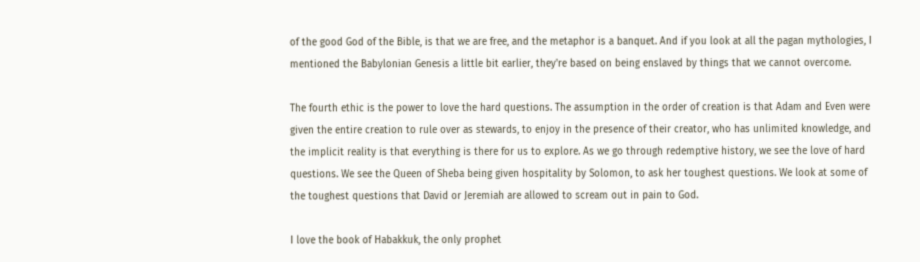of the good God of the Bible, is that we are free, and the metaphor is a banquet. And if you look at all the pagan mythologies, I mentioned the Babylonian Genesis a little bit earlier, they're based on being enslaved by things that we cannot overcome.

The fourth ethic is the power to love the hard questions. The assumption in the order of creation is that Adam and Even were given the entire creation to rule over as stewards, to enjoy in the presence of their creator, who has unlimited knowledge, and the implicit reality is that everything is there for us to explore. As we go through redemptive history, we see the love of hard questions. We see the Queen of Sheba being given hospitality by Solomon, to ask her toughest questions. We look at some of the toughest questions that David or Jeremiah are allowed to scream out in pain to God.

I love the book of Habakkuk, the only prophet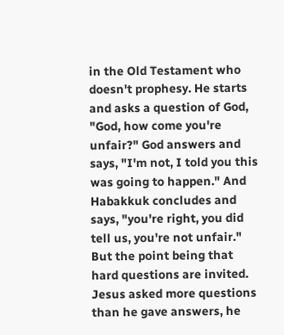in the Old Testament who doesn't prophesy. He starts and asks a question of God, "God, how come you're unfair?" God answers and says, "I'm not, I told you this was going to happen." And Habakkuk concludes and says, "you're right, you did tell us, you're not unfair." But the point being that hard questions are invited. Jesus asked more questions than he gave answers, he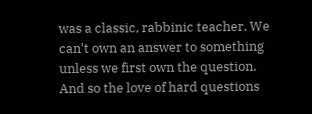was a classic, rabbinic teacher. We can't own an answer to something unless we first own the question. And so the love of hard questions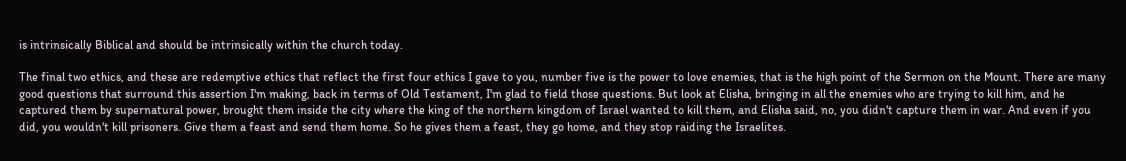is intrinsically Biblical and should be intrinsically within the church today.

The final two ethics, and these are redemptive ethics that reflect the first four ethics I gave to you, number five is the power to love enemies, that is the high point of the Sermon on the Mount. There are many good questions that surround this assertion I'm making, back in terms of Old Testament, I'm glad to field those questions. But look at Elisha, bringing in all the enemies who are trying to kill him, and he captured them by supernatural power, brought them inside the city where the king of the northern kingdom of Israel wanted to kill them, and Elisha said, no, you didn't capture them in war. And even if you did, you wouldn't kill prisoners. Give them a feast and send them home. So he gives them a feast, they go home, and they stop raiding the Israelites.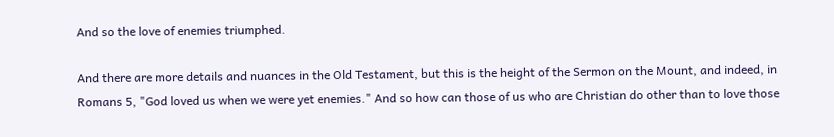And so the love of enemies triumphed.

And there are more details and nuances in the Old Testament, but this is the height of the Sermon on the Mount, and indeed, in Romans 5, "God loved us when we were yet enemies." And so how can those of us who are Christian do other than to love those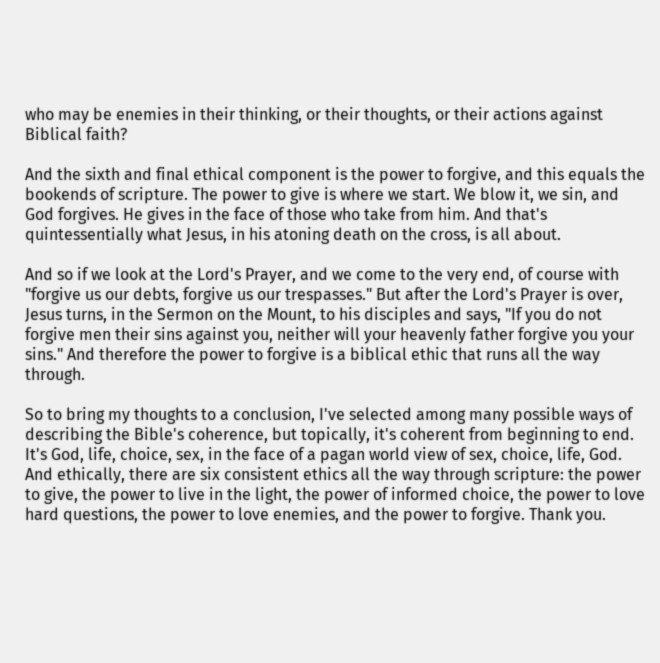who may be enemies in their thinking, or their thoughts, or their actions against Biblical faith?

And the sixth and final ethical component is the power to forgive, and this equals the bookends of scripture. The power to give is where we start. We blow it, we sin, and God forgives. He gives in the face of those who take from him. And that's quintessentially what Jesus, in his atoning death on the cross, is all about.

And so if we look at the Lord's Prayer, and we come to the very end, of course with "forgive us our debts, forgive us our trespasses." But after the Lord's Prayer is over, Jesus turns, in the Sermon on the Mount, to his disciples and says, "If you do not forgive men their sins against you, neither will your heavenly father forgive you your sins." And therefore the power to forgive is a biblical ethic that runs all the way through.

So to bring my thoughts to a conclusion, I've selected among many possible ways of describing the Bible's coherence, but topically, it's coherent from beginning to end. It's God, life, choice, sex, in the face of a pagan world view of sex, choice, life, God. And ethically, there are six consistent ethics all the way through scripture: the power to give, the power to live in the light, the power of informed choice, the power to love hard questions, the power to love enemies, and the power to forgive. Thank you.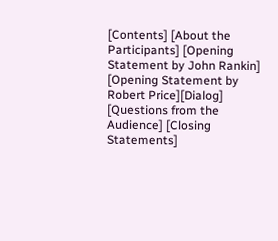[Contents] [About the Participants] [Opening Statement by John Rankin] [Opening Statement by Robert Price][Dialog] [Questions from the Audience] [Closing Statements]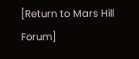[Return to Mars Hill Forum]